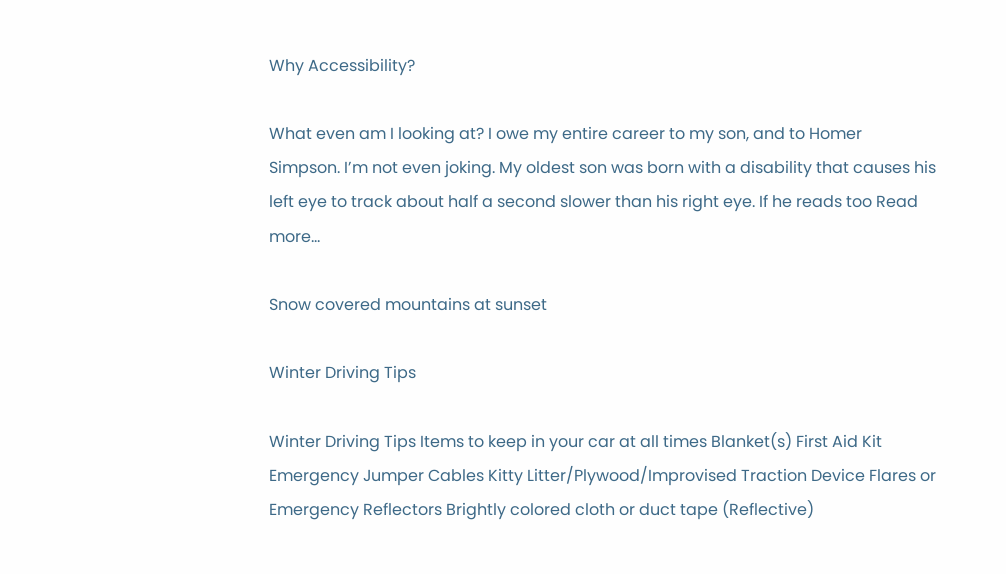Why Accessibility?

What even am I looking at? I owe my entire career to my son, and to Homer Simpson. I’m not even joking. My oldest son was born with a disability that causes his left eye to track about half a second slower than his right eye. If he reads too Read more…

Snow covered mountains at sunset

Winter Driving Tips

Winter Driving Tips Items to keep in your car at all times Blanket(s) First Aid Kit Emergency Jumper Cables Kitty Litter/Plywood/Improvised Traction Device Flares or Emergency Reflectors Brightly colored cloth or duct tape (Reflective)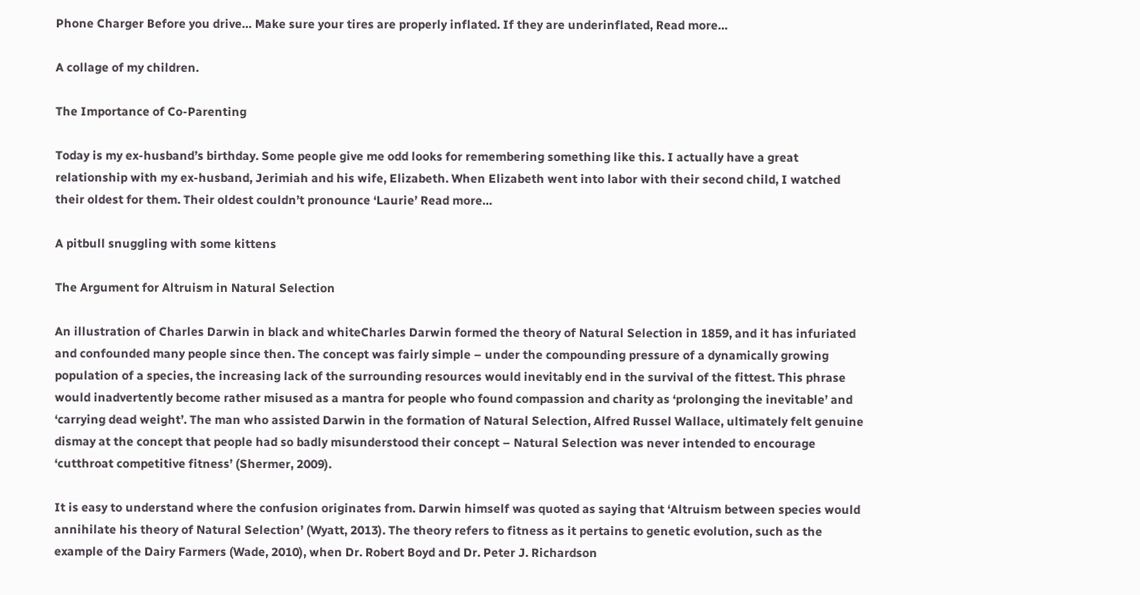Phone Charger Before you drive… Make sure your tires are properly inflated. If they are underinflated, Read more…

A collage of my children.

The Importance of Co-Parenting

Today is my ex-husband’s birthday. Some people give me odd looks for remembering something like this. I actually have a great relationship with my ex-husband, Jerimiah and his wife, Elizabeth. When Elizabeth went into labor with their second child, I watched their oldest for them. Their oldest couldn’t pronounce ‘Laurie’ Read more…

A pitbull snuggling with some kittens

The Argument for Altruism in Natural Selection

An illustration of Charles Darwin in black and whiteCharles Darwin formed the theory of Natural Selection in 1859, and it has infuriated and confounded many people since then. The concept was fairly simple – under the compounding pressure of a dynamically growing population of a species, the increasing lack of the surrounding resources would inevitably end in the survival of the fittest. This phrase would inadvertently become rather misused as a mantra for people who found compassion and charity as ‘prolonging the inevitable’ and ‘carrying dead weight’. The man who assisted Darwin in the formation of Natural Selection, Alfred Russel Wallace, ultimately felt genuine dismay at the concept that people had so badly misunderstood their concept – Natural Selection was never intended to encourage ‘cutthroat competitive fitness’ (Shermer, 2009).

It is easy to understand where the confusion originates from. Darwin himself was quoted as saying that ‘Altruism between species would annihilate his theory of Natural Selection’ (Wyatt, 2013). The theory refers to fitness as it pertains to genetic evolution, such as the example of the Dairy Farmers (Wade, 2010), when Dr. Robert Boyd and Dr. Peter J. Richardson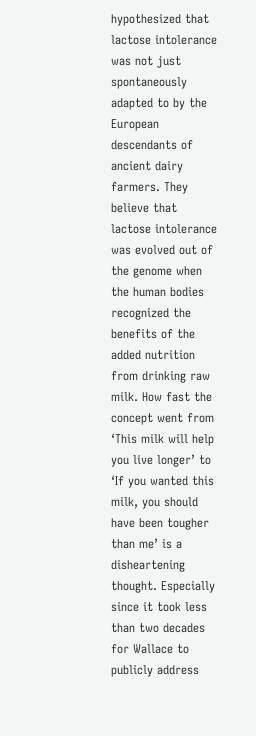hypothesized that lactose intolerance was not just spontaneously adapted to by the European descendants of ancient dairy farmers. They believe that lactose intolerance was evolved out of the genome when the human bodies recognized the benefits of the added nutrition from drinking raw milk. How fast the concept went from ‘This milk will help you live longer’ to ‘If you wanted this milk, you should have been tougher than me’ is a disheartening thought. Especially since it took less than two decades for Wallace to publicly address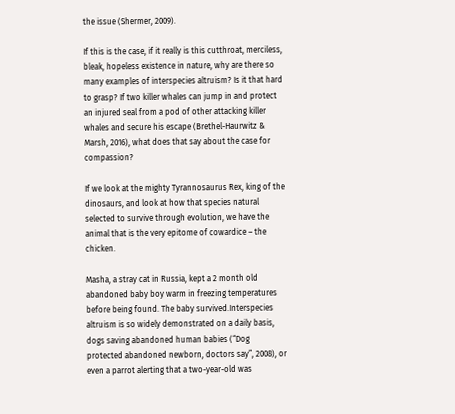the issue (Shermer, 2009).

If this is the case, if it really is this cutthroat, merciless, bleak, hopeless existence in nature, why are there so many examples of interspecies altruism? Is it that hard to grasp? If two killer whales can jump in and protect an injured seal from a pod of other attacking killer whales and secure his escape (Brethel-Haurwitz & Marsh, 2016), what does that say about the case for compassion?

If we look at the mighty Tyrannosaurus Rex, king of the dinosaurs, and look at how that species natural selected to survive through evolution, we have the animal that is the very epitome of cowardice – the chicken.

Masha, a stray cat in Russia, kept a 2 month old abandoned baby boy warm in freezing temperatures before being found. The baby survived.Interspecies altruism is so widely demonstrated on a daily basis, dogs saving abandoned human babies (“Dog protected abandoned newborn, doctors say”, 2008), or even a parrot alerting that a two-year-old was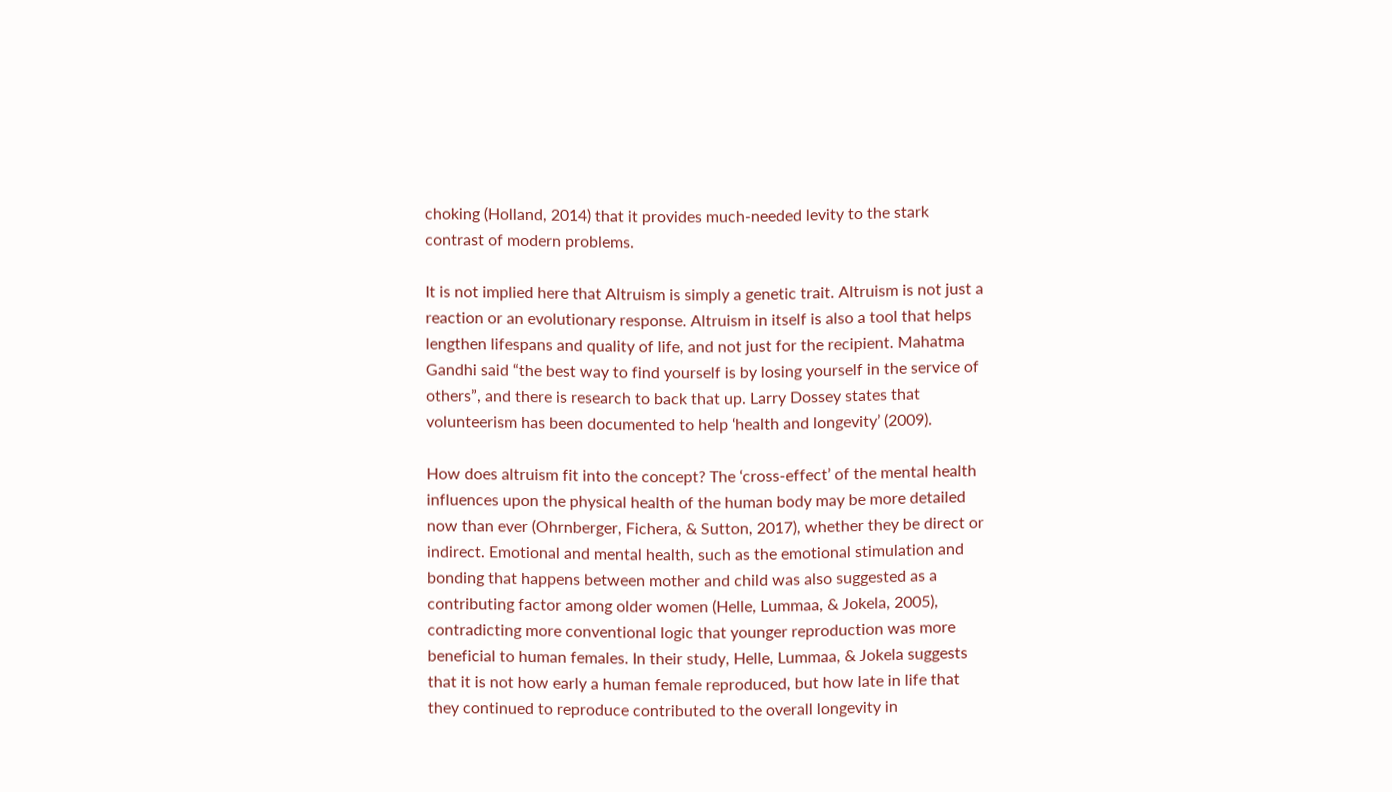choking (Holland, 2014) that it provides much-needed levity to the stark contrast of modern problems.

It is not implied here that Altruism is simply a genetic trait. Altruism is not just a reaction or an evolutionary response. Altruism in itself is also a tool that helps lengthen lifespans and quality of life, and not just for the recipient. Mahatma Gandhi said “the best way to find yourself is by losing yourself in the service of others”, and there is research to back that up. Larry Dossey states that volunteerism has been documented to help ‘health and longevity’ (2009).

How does altruism fit into the concept? The ‘cross-effect’ of the mental health influences upon the physical health of the human body may be more detailed now than ever (Ohrnberger, Fichera, & Sutton, 2017), whether they be direct or indirect. Emotional and mental health, such as the emotional stimulation and bonding that happens between mother and child was also suggested as a contributing factor among older women (Helle, Lummaa, & Jokela, 2005), contradicting more conventional logic that younger reproduction was more beneficial to human females. In their study, Helle, Lummaa, & Jokela suggests that it is not how early a human female reproduced, but how late in life that they continued to reproduce contributed to the overall longevity in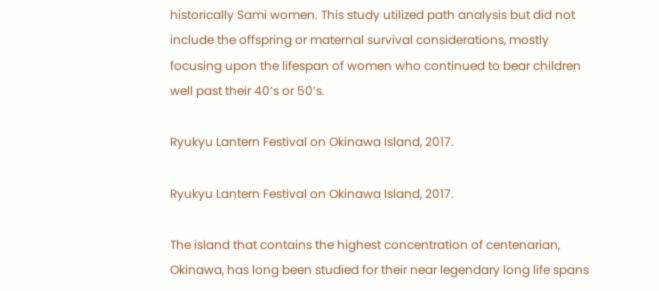historically Sami women. This study utilized path analysis but did not include the offspring or maternal survival considerations, mostly focusing upon the lifespan of women who continued to bear children well past their 40’s or 50’s.

Ryukyu Lantern Festival on Okinawa Island, 2017.

Ryukyu Lantern Festival on Okinawa Island, 2017.

The island that contains the highest concentration of centenarian, Okinawa, has long been studied for their near legendary long life spans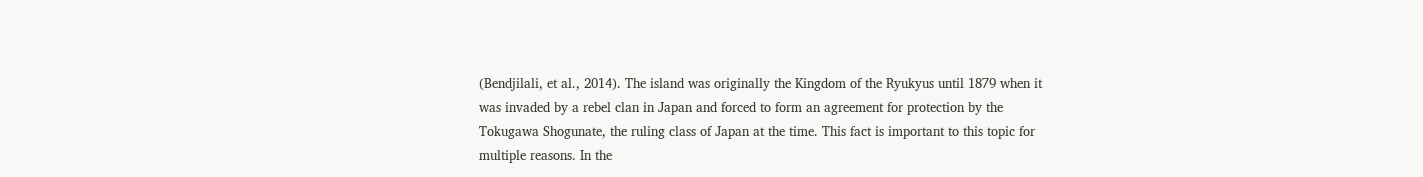(Bendjilali, et al., 2014). The island was originally the Kingdom of the Ryukyus until 1879 when it was invaded by a rebel clan in Japan and forced to form an agreement for protection by the Tokugawa Shogunate, the ruling class of Japan at the time. This fact is important to this topic for multiple reasons. In the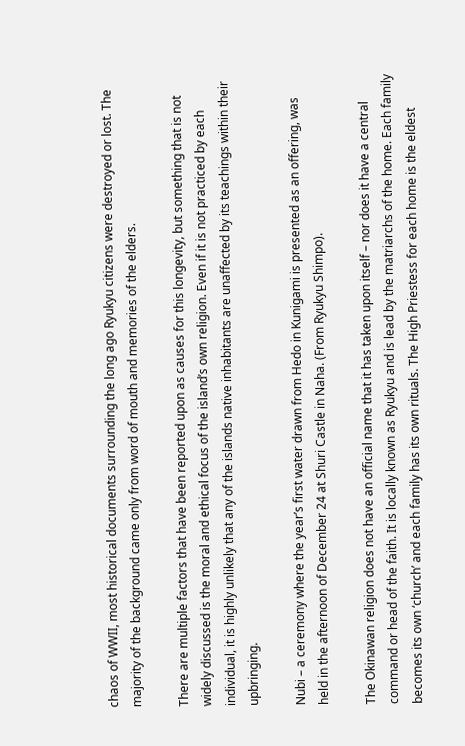chaos of WWII, most historical documents surrounding the long ago Ryukyu citizens were destroyed or lost. The majority of the background came only from word of mouth and memories of the elders.

There are multiple factors that have been reported upon as causes for this longevity, but something that is not widely discussed is the moral and ethical focus of the island’s own religion. Even if it is not practiced by each individual, it is highly unlikely that any of the islands native inhabitants are unaffected by its teachings within their upbringing.

Nubi – a ceremony where the year’s first water drawn from Hedo in Kunigami is presented as an offering, was held in the afternoon of December 24 at Shuri Castle in Naha. (From Ryukyu Shimpo).

The Okinawan religion does not have an official name that it has taken upon itself – nor does it have a central command or head of the faith. It is locally known as Ryukyu and is lead by the matriarchs of the home. Each family becomes its own ‘church’ and each family has its own rituals. The High Priestess for each home is the eldest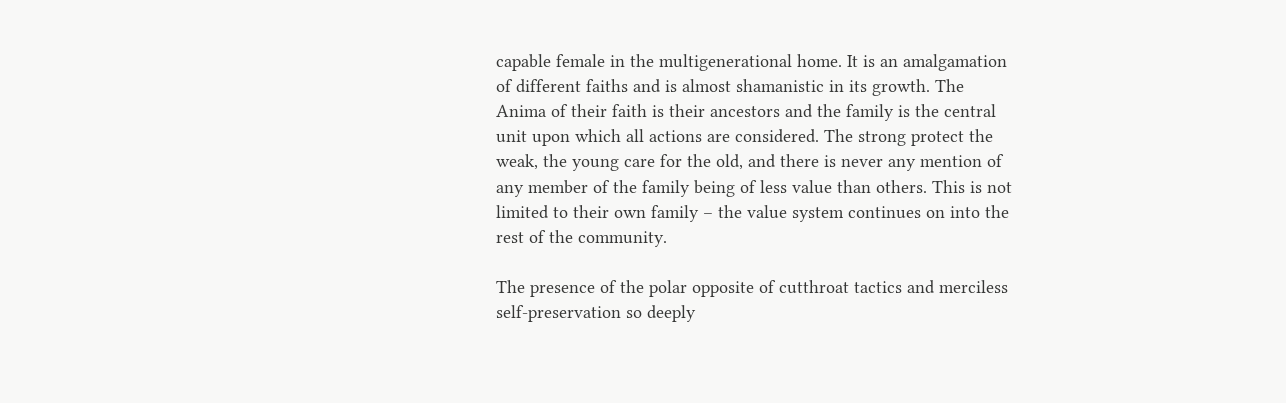capable female in the multigenerational home. It is an amalgamation of different faiths and is almost shamanistic in its growth. The Anima of their faith is their ancestors and the family is the central unit upon which all actions are considered. The strong protect the weak, the young care for the old, and there is never any mention of any member of the family being of less value than others. This is not limited to their own family – the value system continues on into the rest of the community.

The presence of the polar opposite of cutthroat tactics and merciless self-preservation so deeply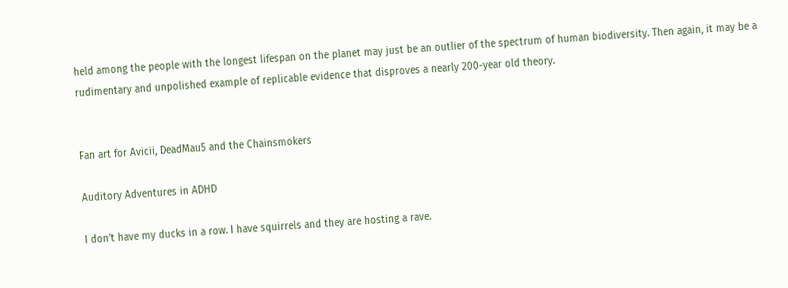held among the people with the longest lifespan on the planet may just be an outlier of the spectrum of human biodiversity. Then again, it may be a rudimentary and unpolished example of replicable evidence that disproves a nearly 200-year old theory.


Fan art for Avicii, DeadMau5 and the Chainsmokers

Auditory Adventures in ADHD

I don’t have my ducks in a row. I have squirrels and they are hosting a rave.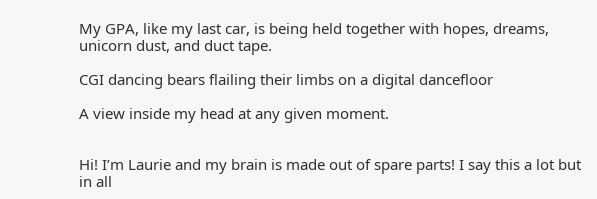My GPA, like my last car, is being held together with hopes, dreams, unicorn dust, and duct tape.

CGI dancing bears flailing their limbs on a digital dancefloor

A view inside my head at any given moment.


Hi! I’m Laurie and my brain is made out of spare parts! I say this a lot but in all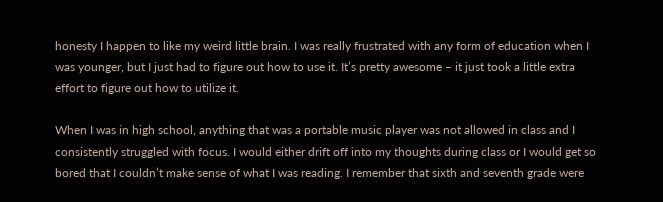honesty I happen to like my weird little brain. I was really frustrated with any form of education when I was younger, but I just had to figure out how to use it. It’s pretty awesome – it just took a little extra effort to figure out how to utilize it.

When I was in high school, anything that was a portable music player was not allowed in class and I consistently struggled with focus. I would either drift off into my thoughts during class or I would get so bored that I couldn’t make sense of what I was reading. I remember that sixth and seventh grade were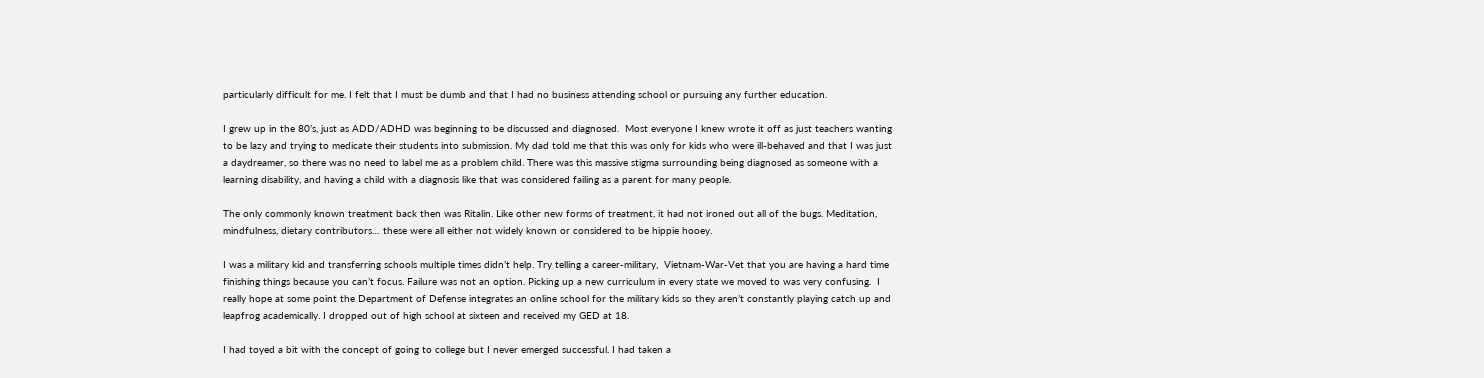particularly difficult for me. I felt that I must be dumb and that I had no business attending school or pursuing any further education.

I grew up in the 80’s, just as ADD/ADHD was beginning to be discussed and diagnosed.  Most everyone I knew wrote it off as just teachers wanting to be lazy and trying to medicate their students into submission. My dad told me that this was only for kids who were ill-behaved and that I was just a daydreamer, so there was no need to label me as a problem child. There was this massive stigma surrounding being diagnosed as someone with a learning disability, and having a child with a diagnosis like that was considered failing as a parent for many people.

The only commonly known treatment back then was Ritalin. Like other new forms of treatment, it had not ironed out all of the bugs. Meditation, mindfulness, dietary contributors… these were all either not widely known or considered to be hippie hooey.

I was a military kid and transferring schools multiple times didn’t help. Try telling a career-military,  Vietnam-War-Vet that you are having a hard time finishing things because you can’t focus. Failure was not an option. Picking up a new curriculum in every state we moved to was very confusing.  I really hope at some point the Department of Defense integrates an online school for the military kids so they aren’t constantly playing catch up and leapfrog academically. I dropped out of high school at sixteen and received my GED at 18.

I had toyed a bit with the concept of going to college but I never emerged successful. I had taken a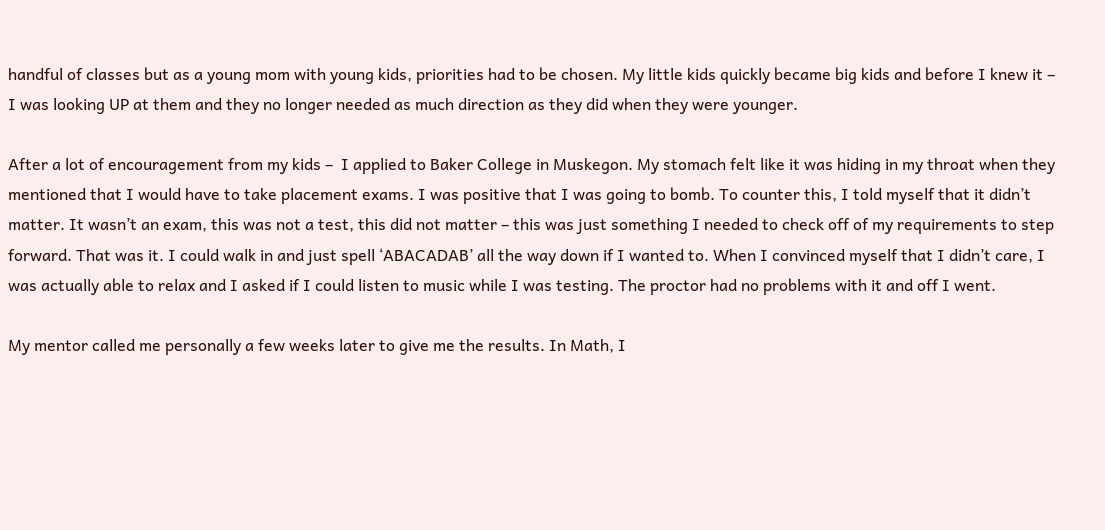handful of classes but as a young mom with young kids, priorities had to be chosen. My little kids quickly became big kids and before I knew it – I was looking UP at them and they no longer needed as much direction as they did when they were younger.

After a lot of encouragement from my kids –  I applied to Baker College in Muskegon. My stomach felt like it was hiding in my throat when they mentioned that I would have to take placement exams. I was positive that I was going to bomb. To counter this, I told myself that it didn’t matter. It wasn’t an exam, this was not a test, this did not matter – this was just something I needed to check off of my requirements to step forward. That was it. I could walk in and just spell ‘ABACADAB’ all the way down if I wanted to. When I convinced myself that I didn’t care, I was actually able to relax and I asked if I could listen to music while I was testing. The proctor had no problems with it and off I went.

My mentor called me personally a few weeks later to give me the results. In Math, I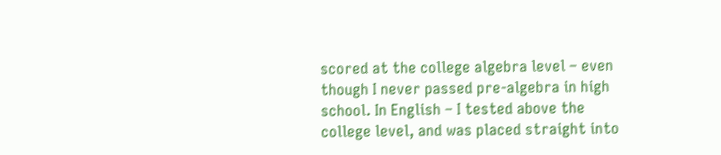scored at the college algebra level – even though I never passed pre-algebra in high school. In English – I tested above the college level, and was placed straight into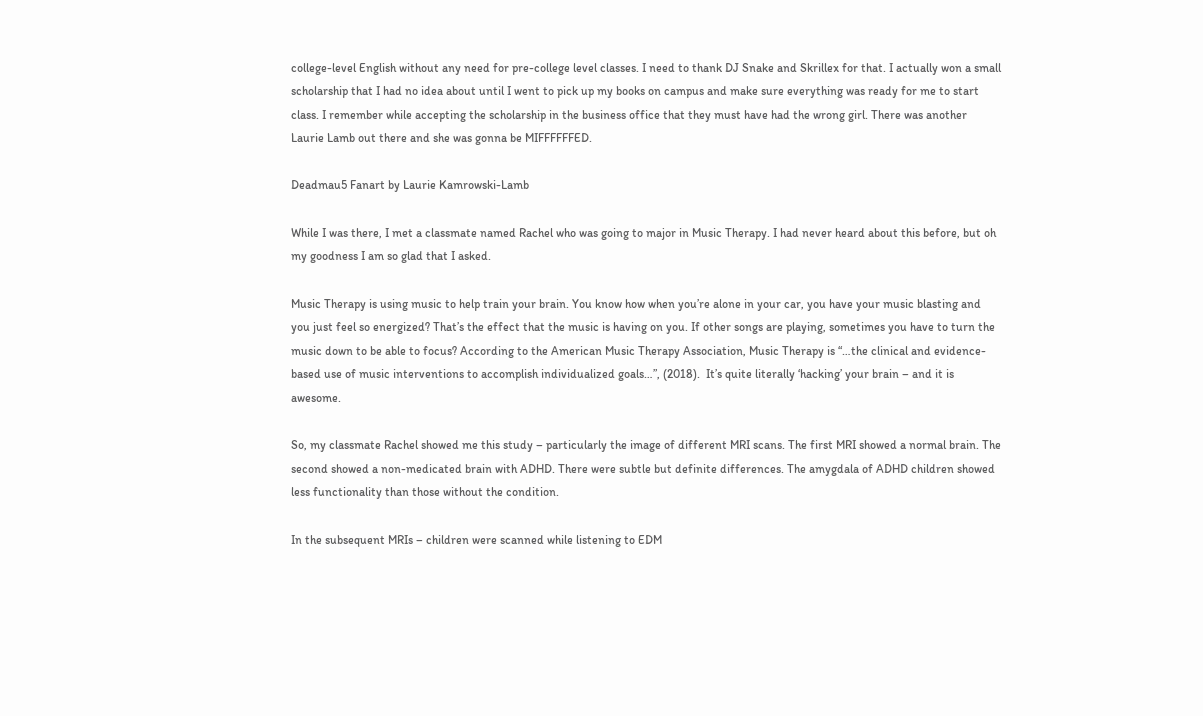college-level English without any need for pre-college level classes. I need to thank DJ Snake and Skrillex for that. I actually won a small scholarship that I had no idea about until I went to pick up my books on campus and make sure everything was ready for me to start class. I remember while accepting the scholarship in the business office that they must have had the wrong girl. There was another Laurie Lamb out there and she was gonna be MIFFFFFFED.

Deadmau5 Fanart by Laurie Kamrowski-Lamb

While I was there, I met a classmate named Rachel who was going to major in Music Therapy. I had never heard about this before, but oh my goodness I am so glad that I asked.

Music Therapy is using music to help train your brain. You know how when you’re alone in your car, you have your music blasting and you just feel so energized? That’s the effect that the music is having on you. If other songs are playing, sometimes you have to turn the music down to be able to focus? According to the American Music Therapy Association, Music Therapy is “…the clinical and evidence-based use of music interventions to accomplish individualized goals…”, (2018).  It’s quite literally ‘hacking’ your brain – and it is awesome.

So, my classmate Rachel showed me this study – particularly the image of different MRI scans. The first MRI showed a normal brain. The second showed a non-medicated brain with ADHD. There were subtle but definite differences. The amygdala of ADHD children showed less functionality than those without the condition.

In the subsequent MRIs – children were scanned while listening to EDM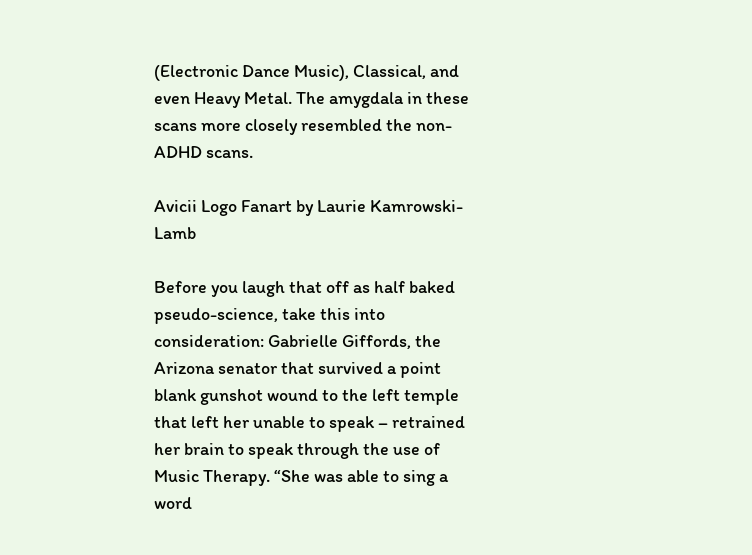(Electronic Dance Music), Classical, and even Heavy Metal. The amygdala in these scans more closely resembled the non-ADHD scans.

Avicii Logo Fanart by Laurie Kamrowski-Lamb

Before you laugh that off as half baked pseudo-science, take this into consideration: Gabrielle Giffords, the Arizona senator that survived a point blank gunshot wound to the left temple that left her unable to speak – retrained her brain to speak through the use of Music Therapy. “She was able to sing a word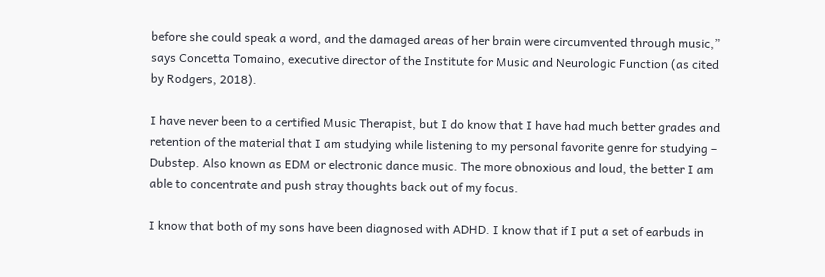before she could speak a word, and the damaged areas of her brain were circumvented through music,” says Concetta Tomaino, executive director of the Institute for Music and Neurologic Function (as cited by Rodgers, 2018).

I have never been to a certified Music Therapist, but I do know that I have had much better grades and retention of the material that I am studying while listening to my personal favorite genre for studying – Dubstep. Also known as EDM or electronic dance music. The more obnoxious and loud, the better I am able to concentrate and push stray thoughts back out of my focus.

I know that both of my sons have been diagnosed with ADHD. I know that if I put a set of earbuds in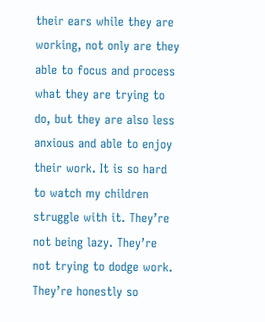their ears while they are working, not only are they able to focus and process what they are trying to do, but they are also less anxious and able to enjoy their work. It is so hard to watch my children struggle with it. They’re not being lazy. They’re not trying to dodge work. They’re honestly so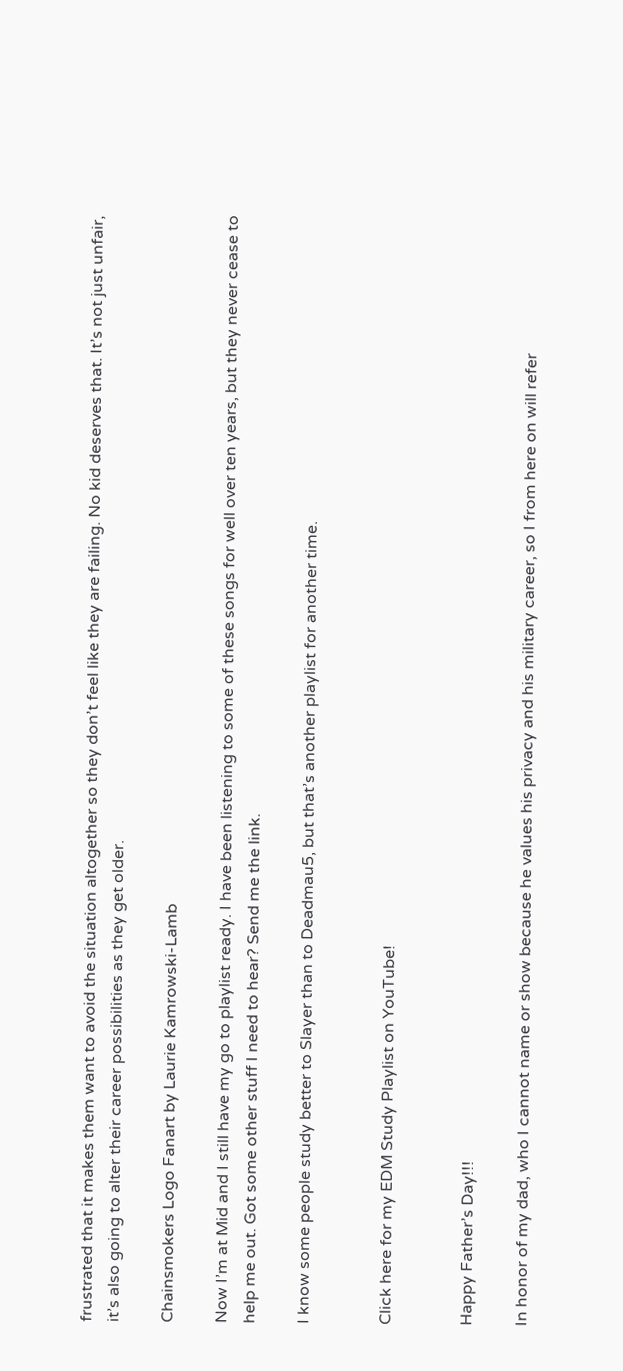frustrated that it makes them want to avoid the situation altogether so they don’t feel like they are failing. No kid deserves that. It’s not just unfair, it’s also going to alter their career possibilities as they get older.

Chainsmokers Logo Fanart by Laurie Kamrowski-Lamb

Now I’m at Mid and I still have my go to playlist ready. I have been listening to some of these songs for well over ten years, but they never cease to help me out. Got some other stuff I need to hear? Send me the link.

I know some people study better to Slayer than to Deadmau5, but that’s another playlist for another time.


Click here for my EDM Study Playlist on YouTube!


Happy Father’s Day!!!

In honor of my dad, who I cannot name or show because he values his privacy and his military career, so I from here on will refer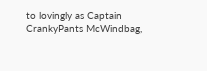to lovingly as Captain CrankyPants McWindbag,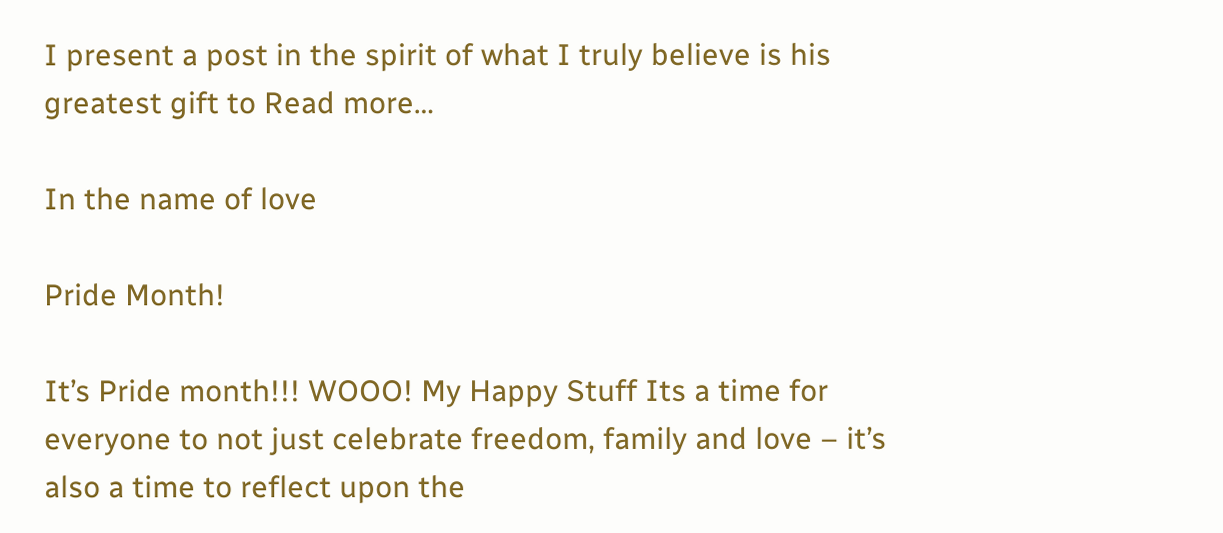I present a post in the spirit of what I truly believe is his greatest gift to Read more…

In the name of love

Pride Month!

It’s Pride month!!! WOOO! My Happy Stuff Its a time for everyone to not just celebrate freedom, family and love – it’s also a time to reflect upon the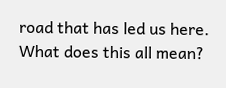road that has led us here. What does this all mean?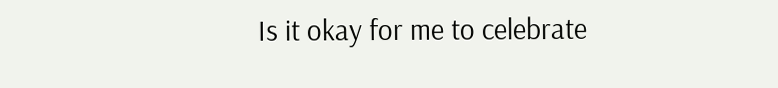Is it okay for me to celebrate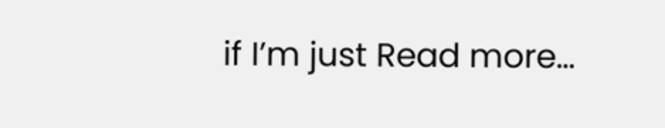if I’m just Read more…